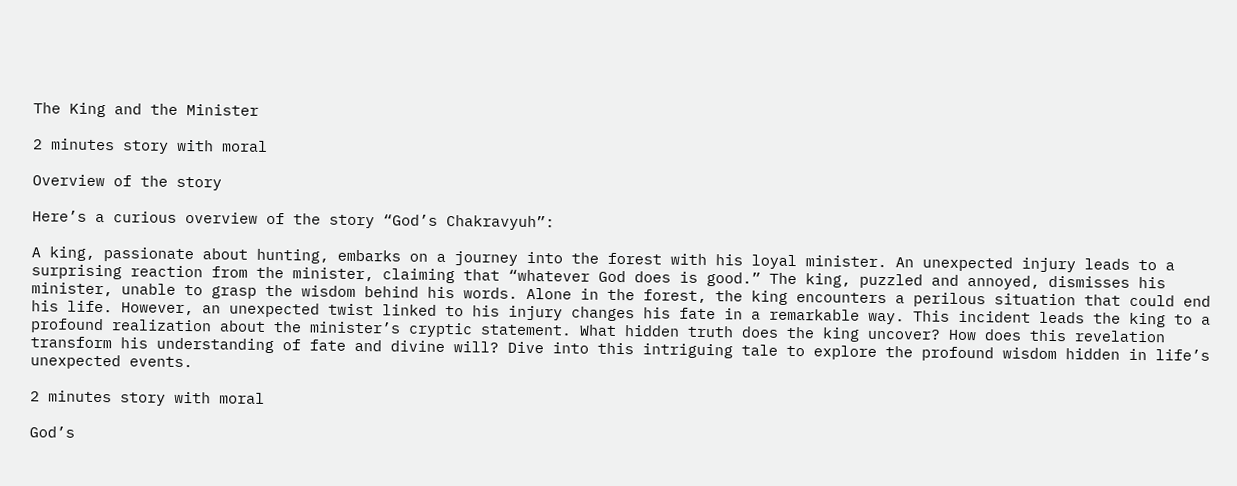The King and the Minister

2 minutes story with moral

Overview of the story

Here’s a curious overview of the story “God’s Chakravyuh”:

A king, passionate about hunting, embarks on a journey into the forest with his loyal minister. An unexpected injury leads to a surprising reaction from the minister, claiming that “whatever God does is good.” The king, puzzled and annoyed, dismisses his minister, unable to grasp the wisdom behind his words. Alone in the forest, the king encounters a perilous situation that could end his life. However, an unexpected twist linked to his injury changes his fate in a remarkable way. This incident leads the king to a profound realization about the minister’s cryptic statement. What hidden truth does the king uncover? How does this revelation transform his understanding of fate and divine will? Dive into this intriguing tale to explore the profound wisdom hidden in life’s unexpected events.

2 minutes story with moral

God’s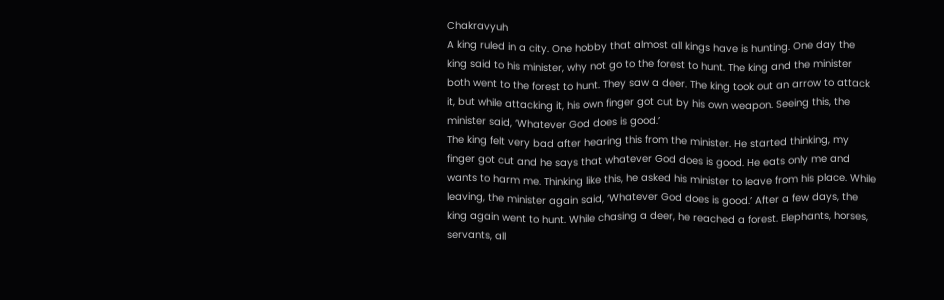Chakravyuh
A king ruled in a city. One hobby that almost all kings have is hunting. One day the king said to his minister, why not go to the forest to hunt. The king and the minister both went to the forest to hunt. They saw a deer. The king took out an arrow to attack it, but while attacking it, his own finger got cut by his own weapon. Seeing this, the minister said, ‘Whatever God does is good.’
The king felt very bad after hearing this from the minister. He started thinking, my finger got cut and he says that whatever God does is good. He eats only me and wants to harm me. Thinking like this, he asked his minister to leave from his place. While leaving, the minister again said, ‘Whatever God does is good.’ After a few days, the king again went to hunt. While chasing a deer, he reached a forest. Elephants, horses, servants, all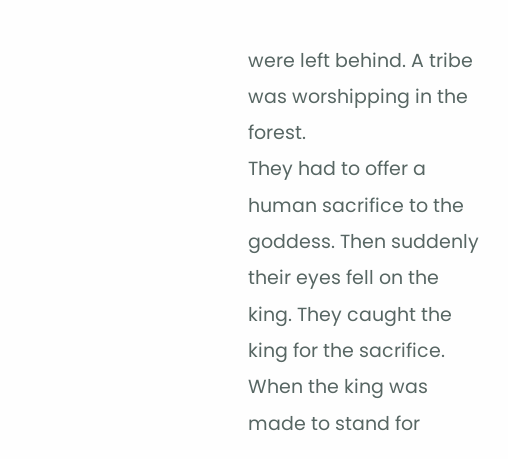were left behind. A tribe was worshipping in the forest.
They had to offer a human sacrifice to the goddess. Then suddenly their eyes fell on the king. They caught the king for the sacrifice. When the king was made to stand for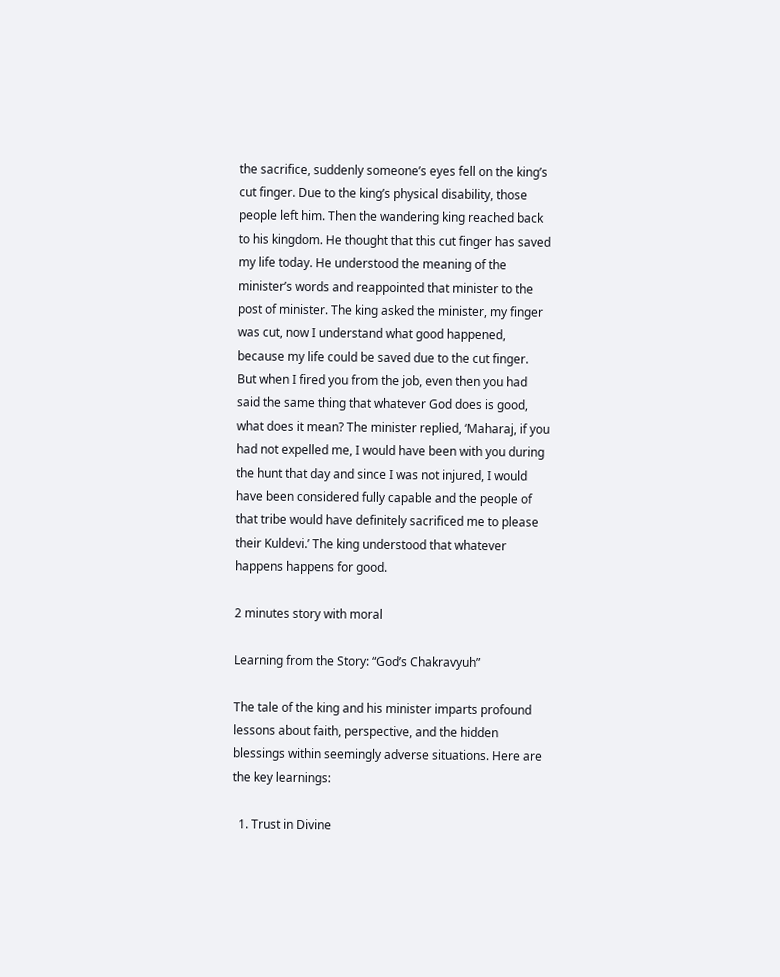the sacrifice, suddenly someone’s eyes fell on the king’s cut finger. Due to the king’s physical disability, those people left him. Then the wandering king reached back to his kingdom. He thought that this cut finger has saved my life today. He understood the meaning of the minister’s words and reappointed that minister to the post of minister. The king asked the minister, my finger was cut, now I understand what good happened, because my life could be saved due to the cut finger.
But when I fired you from the job, even then you had said the same thing that whatever God does is good, what does it mean? The minister replied, ‘Maharaj, if you had not expelled me, I would have been with you during the hunt that day and since I was not injured, I would have been considered fully capable and the people of that tribe would have definitely sacrificed me to please their Kuldevi.’ The king understood that whatever happens happens for good.

2 minutes story with moral

Learning from the Story: “God’s Chakravyuh”

The tale of the king and his minister imparts profound lessons about faith, perspective, and the hidden blessings within seemingly adverse situations. Here are the key learnings:

  1. Trust in Divine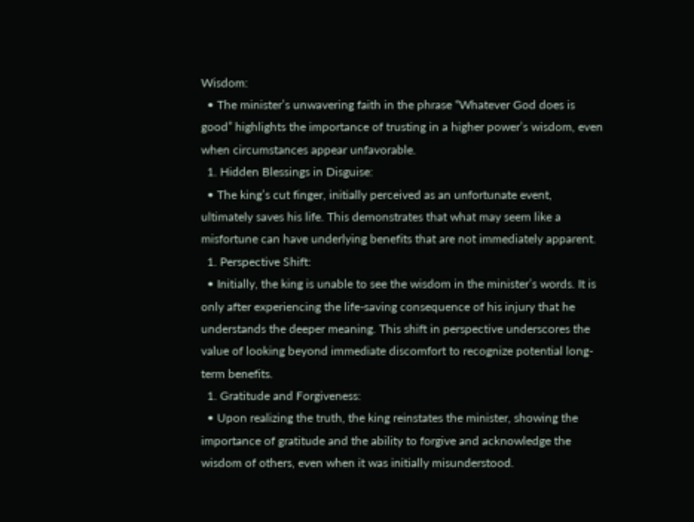Wisdom:
  • The minister’s unwavering faith in the phrase “Whatever God does is good” highlights the importance of trusting in a higher power’s wisdom, even when circumstances appear unfavorable.
  1. Hidden Blessings in Disguise:
  • The king’s cut finger, initially perceived as an unfortunate event, ultimately saves his life. This demonstrates that what may seem like a misfortune can have underlying benefits that are not immediately apparent.
  1. Perspective Shift:
  • Initially, the king is unable to see the wisdom in the minister’s words. It is only after experiencing the life-saving consequence of his injury that he understands the deeper meaning. This shift in perspective underscores the value of looking beyond immediate discomfort to recognize potential long-term benefits.
  1. Gratitude and Forgiveness:
  • Upon realizing the truth, the king reinstates the minister, showing the importance of gratitude and the ability to forgive and acknowledge the wisdom of others, even when it was initially misunderstood.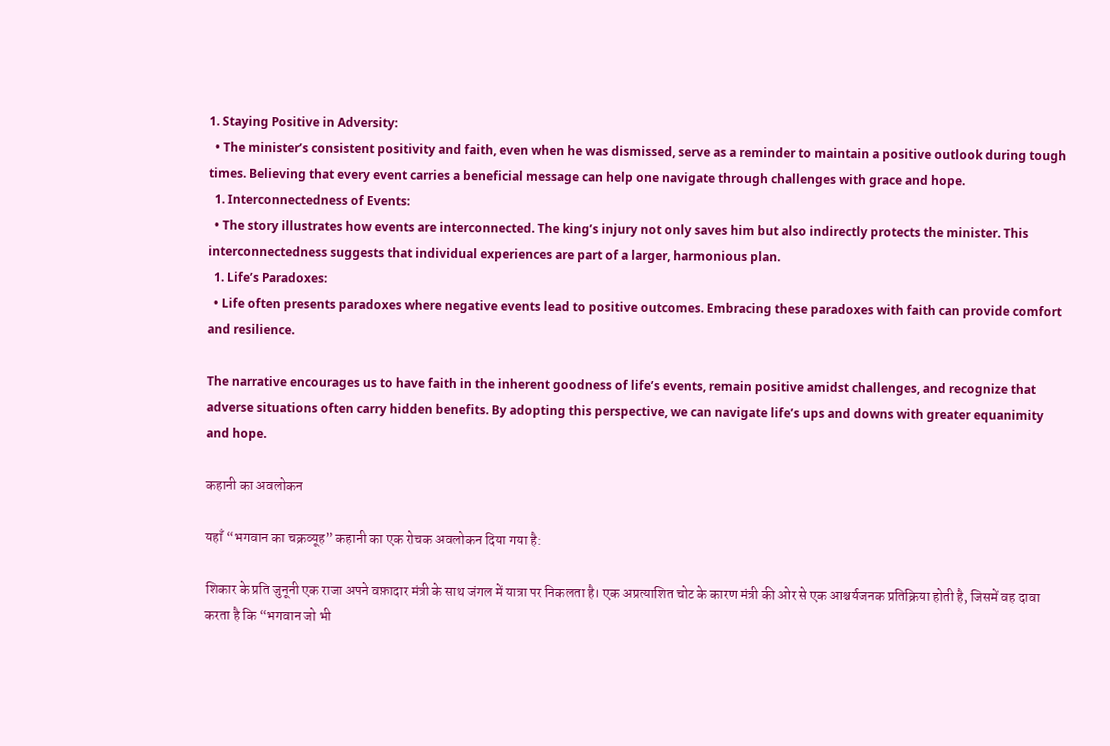1. Staying Positive in Adversity:
  • The minister’s consistent positivity and faith, even when he was dismissed, serve as a reminder to maintain a positive outlook during tough times. Believing that every event carries a beneficial message can help one navigate through challenges with grace and hope.
  1. Interconnectedness of Events:
  • The story illustrates how events are interconnected. The king’s injury not only saves him but also indirectly protects the minister. This interconnectedness suggests that individual experiences are part of a larger, harmonious plan.
  1. Life’s Paradoxes:
  • Life often presents paradoxes where negative events lead to positive outcomes. Embracing these paradoxes with faith can provide comfort and resilience.

The narrative encourages us to have faith in the inherent goodness of life’s events, remain positive amidst challenges, and recognize that adverse situations often carry hidden benefits. By adopting this perspective, we can navigate life’s ups and downs with greater equanimity and hope.

कहानी का अवलोकन

यहाँ “भगवान का चक्रव्यूह” कहानी का एक रोचक अवलोकन दिया गया है:

शिकार के प्रति जुनूनी एक राजा अपने वफ़ादार मंत्री के साथ जंगल में यात्रा पर निकलता है। एक अप्रत्याशित चोट के कारण मंत्री की ओर से एक आश्चर्यजनक प्रतिक्रिया होती है, जिसमें वह दावा करता है कि “भगवान जो भी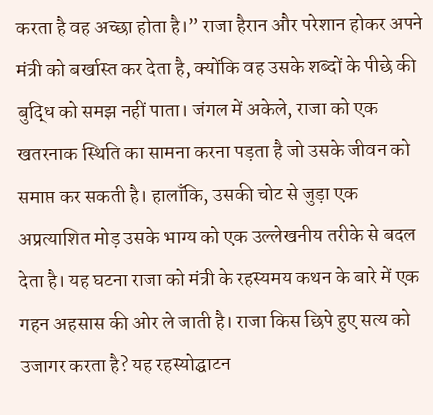करता है वह अच्छा होता है।” राजा हैरान और परेशान होकर अपने मंत्री को बर्खास्त कर देता है, क्योंकि वह उसके शब्दों के पीछे की बुद्धि को समझ नहीं पाता। जंगल में अकेले, राजा को एक खतरनाक स्थिति का सामना करना पड़ता है जो उसके जीवन को समाप्त कर सकती है। हालाँकि, उसकी चोट से जुड़ा एक अप्रत्याशित मोड़ उसके भाग्य को एक उल्लेखनीय तरीके से बदल देता है। यह घटना राजा को मंत्री के रहस्यमय कथन के बारे में एक गहन अहसास की ओर ले जाती है। राजा किस छिपे हुए सत्य को उजागर करता है? यह रहस्योद्घाटन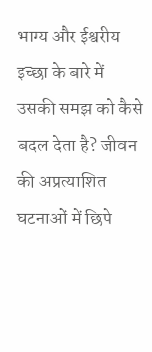भाग्य और ईश्वरीय इच्छा के बारे में उसकी समझ को कैसे बदल देता है? जीवन की अप्रत्याशित घटनाओं में छिपे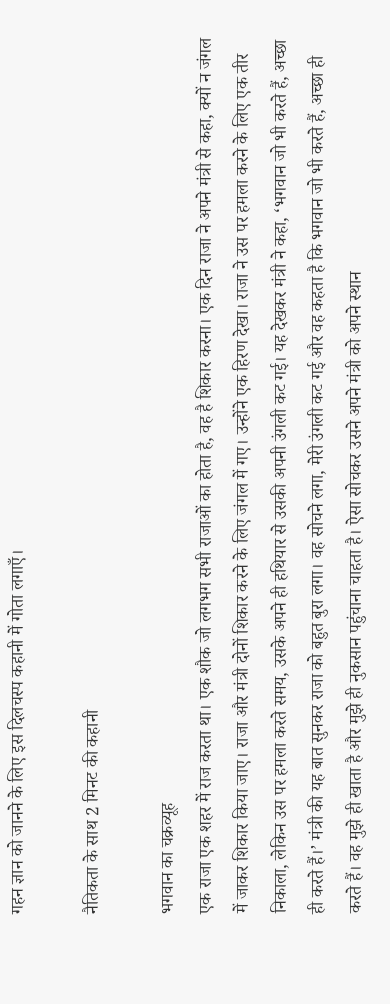गहन ज्ञान को जानने के लिए इस दिलचस्प कहानी में गोता लगाएँ।

नैतिकता के साथ 2 मिनट की कहानी

भगवान का चक्रव्यूह
एक राजा एक शहर में राज करता था। एक शौक जो लगभग सभी राजाओं का होता है, वह है शिकार करना। एक दिन राजा ने अपने मंत्री से कहा, क्यों न जंगल में जाकर शिकार किया जाए। राजा और मंत्री दोनों शिकार करने के लिए जंगल में गए। उन्होंने एक हिरण देखा। राजा ने उस पर हमला करने के लिए एक तीर निकाला, लेकिन उस पर हमला करते समय, उसके अपने ही हथियार से उसकी अपनी उंगली कट गई। यह देखकर मंत्री ने कहा, ‘भगवान जो भी करते हैं, अच्छा ही करते हैं।’ मंत्री की यह बात सुनकर राजा को बहुत बुरा लगा। वह सोचने लगा, मेरी उंगली कट गई और वह कहता है कि भगवान जो भी करते हैं, अच्छा ही करते हैं। वह मुझे ही खाता है और मुझे ही नुकसान पहुंचाना चाहता है। ऐसा सोचकर उसने अपने मंत्री को अपने स्थान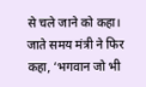से चले जाने को कहा। जाते समय मंत्री ने फिर कहा, ‘भगवान जो भी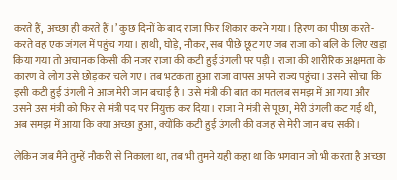करते हैं, अच्छा ही करते हैं।’ कुछ दिनों के बाद राजा फिर शिकार करने गया। हिरण का पीछा करते-करते वह एक जंगल में पहुंच गया। हाथी, घोड़े, नौकर, सब पीछे छूट गए जब राजा को बलि के लिए खड़ा किया गया तो अचानक किसी की नजर राजा की कटी हुई उंगली पर पड़ी। राजा की शारीरिक अक्षमता के कारण वे लोग उसे छोड़कर चले गए। तब भटकता हुआ राजा वापस अपने राज्य पहुंचा। उसने सोचा कि इसी कटी हुई उंगली ने आज मेरी जान बचाई है। उसे मंत्री की बात का मतलब समझ में आ गया और उसने उस मंत्री को फिर से मंत्री पद पर नियुक्त कर दिया। राजा ने मंत्री से पूछा, मेरी उंगली कट गई थी, अब समझ में आया कि क्या अच्छा हुआ, क्योंकि कटी हुई उंगली की वजह से मेरी जान बच सकी।

लेकिन जब मैंने तुम्हें नौकरी से निकाला था, तब भी तुमने यही कहा था कि भगवान जो भी करता है अच्छा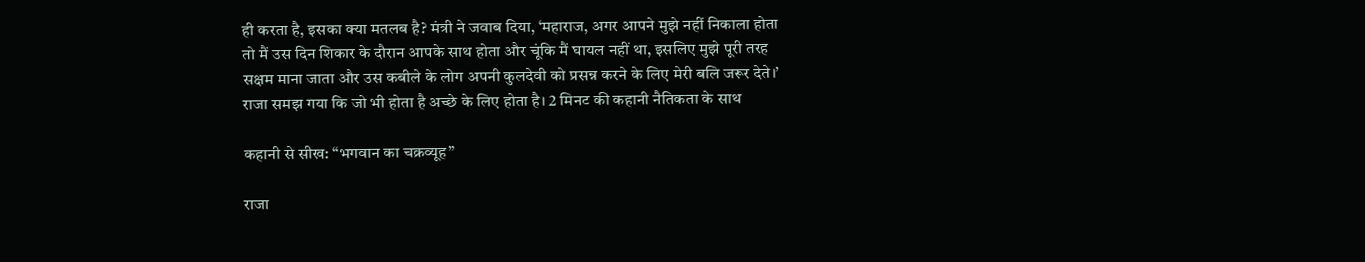ही करता है, इसका क्या मतलब है? मंत्री ने जवाब दिया, ‘महाराज, अगर आपने मुझे नहीं निकाला होता तो मैं उस दिन शिकार के दौरान आपके साथ होता और चूंकि मैं घायल नहीं था, इसलिए मुझे पूरी तरह सक्षम माना जाता और उस कबीले के लोग अपनी कुलदेवी को प्रसन्न करने के लिए मेरी बलि जरूर देते।’ राजा समझ गया कि जो भी होता है अच्छे के लिए होता है। 2 मिनट की कहानी नैतिकता के साथ

कहानी से सीख: “भगवान का चक्रव्यूह”

राजा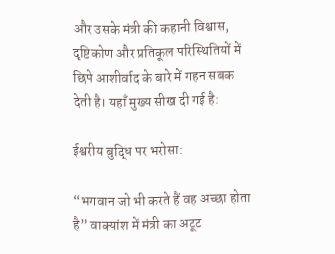और उसके मंत्री की कहानी विश्वास, दृष्टिकोण और प्रतिकूल परिस्थितियों में छिपे आशीर्वाद के बारे में गहन सबक देती है। यहाँ मुख्य सीख दी गई है:

ईश्वरीय बुद्धि पर भरोसा:

“भगवान जो भी करते हैं वह अच्छा होता है” वाक्यांश में मंत्री का अटूट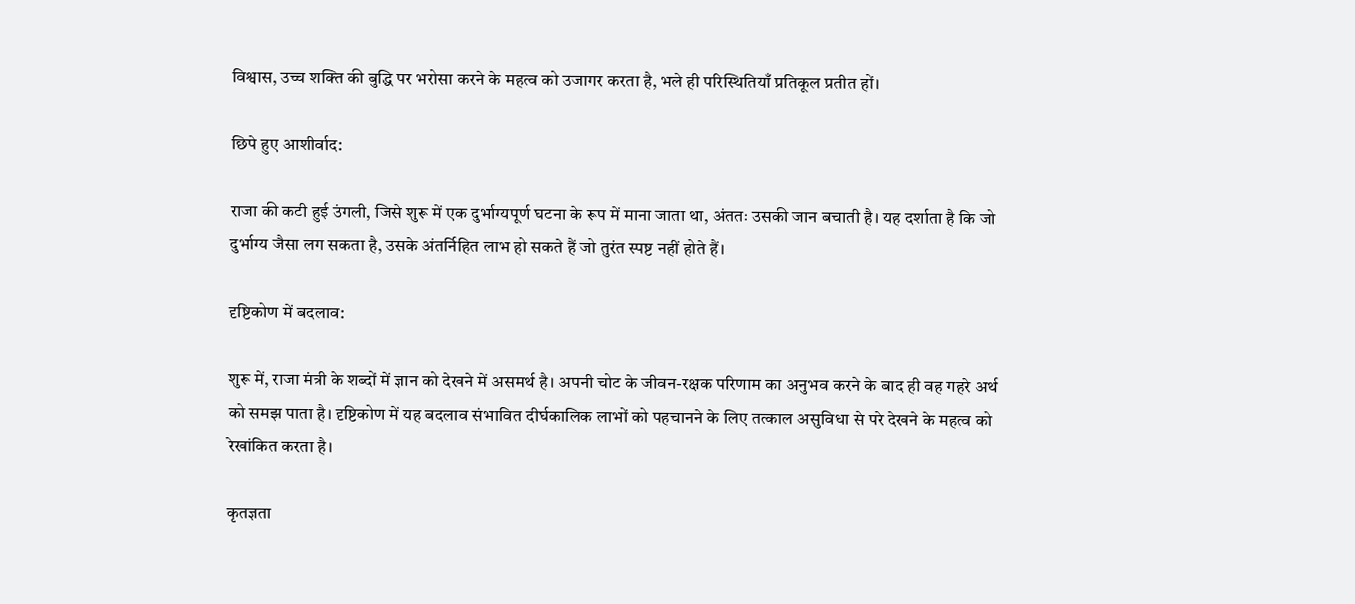विश्वास, उच्च शक्ति की बुद्धि पर भरोसा करने के महत्व को उजागर करता है, भले ही परिस्थितियाँ प्रतिकूल प्रतीत हों।

छिपे हुए आशीर्वाद:

राजा की कटी हुई उंगली, जिसे शुरू में एक दुर्भाग्यपूर्ण घटना के रूप में माना जाता था, अंततः उसकी जान बचाती है। यह दर्शाता है कि जो दुर्भाग्य जैसा लग सकता है, उसके अंतर्निहित लाभ हो सकते हैं जो तुरंत स्पष्ट नहीं होते हैं।

दृष्टिकोण में बदलाव:

शुरू में, राजा मंत्री के शब्दों में ज्ञान को देखने में असमर्थ है। अपनी चोट के जीवन-रक्षक परिणाम का अनुभव करने के बाद ही वह गहरे अर्थ को समझ पाता है। दृष्टिकोण में यह बदलाव संभावित दीर्घकालिक लाभों को पहचानने के लिए तत्काल असुविधा से परे देखने के महत्व को रेखांकित करता है।

कृतज्ञता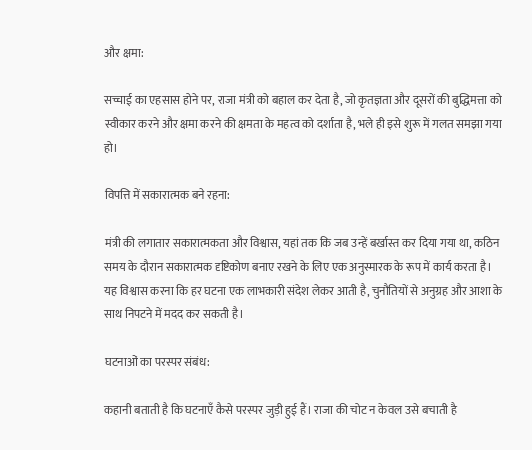और क्षमा:

सच्चाई का एहसास होने पर, राजा मंत्री को बहाल कर देता है, जो कृतज्ञता और दूसरों की बुद्धिमत्ता को स्वीकार करने और क्षमा करने की क्षमता के महत्व को दर्शाता है, भले ही इसे शुरू में गलत समझा गया हो।

विपत्ति में सकारात्मक बने रहना:

मंत्री की लगातार सकारात्मकता और विश्वास, यहां तक कि जब उन्हें बर्खास्त कर दिया गया था, कठिन समय के दौरान सकारात्मक दृष्टिकोण बनाए रखने के लिए एक अनुस्मारक के रूप में कार्य करता है। यह विश्वास करना कि हर घटना एक लाभकारी संदेश लेकर आती है, चुनौतियों से अनुग्रह और आशा के साथ निपटने में मदद कर सकती है।

घटनाओं का परस्पर संबंध:

कहानी बताती है कि घटनाएँ कैसे परस्पर जुड़ी हुई हैं। राजा की चोट न केवल उसे बचाती है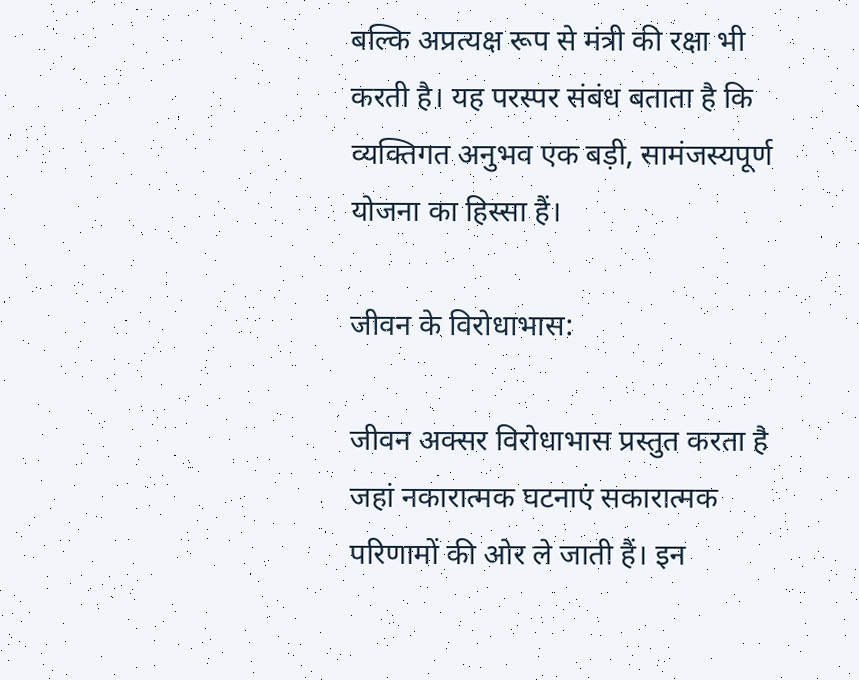बल्कि अप्रत्यक्ष रूप से मंत्री की रक्षा भी करती है। यह परस्पर संबंध बताता है कि व्यक्तिगत अनुभव एक बड़ी, सामंजस्यपूर्ण योजना का हिस्सा हैं।

जीवन के विरोधाभास:

जीवन अक्सर विरोधाभास प्रस्तुत करता है जहां नकारात्मक घटनाएं सकारात्मक परिणामों की ओर ले जाती हैं। इन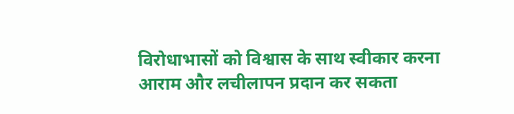विरोधाभासों को विश्वास के साथ स्वीकार करना आराम और लचीलापन प्रदान कर सकता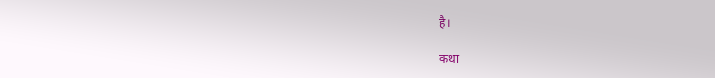है।

कथा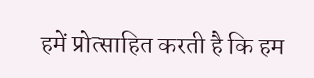हमें प्रोत्साहित करती है कि हम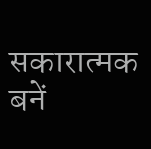सकारात्मक बनें